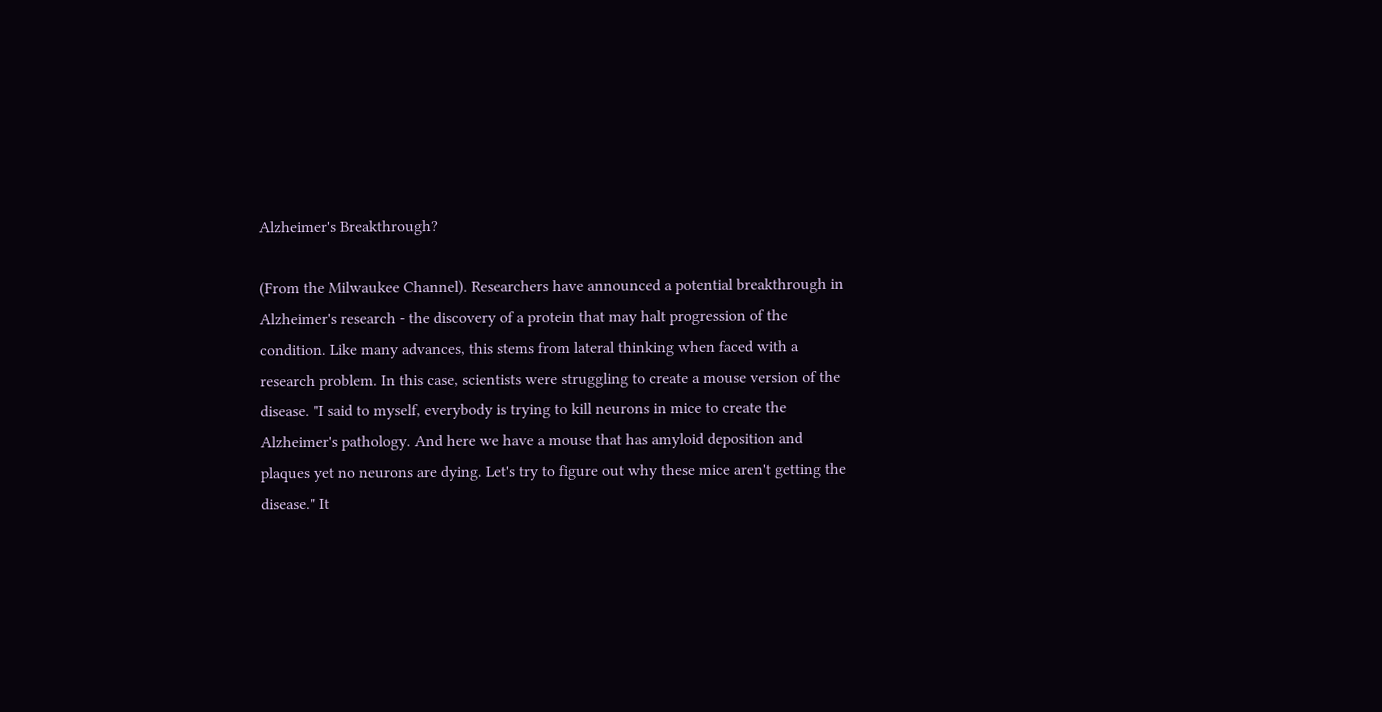Alzheimer's Breakthrough?

(From the Milwaukee Channel). Researchers have announced a potential breakthrough in Alzheimer's research - the discovery of a protein that may halt progression of the condition. Like many advances, this stems from lateral thinking when faced with a research problem. In this case, scientists were struggling to create a mouse version of the disease. "I said to myself, everybody is trying to kill neurons in mice to create the Alzheimer's pathology. And here we have a mouse that has amyloid deposition and plaques yet no neurons are dying. Let's try to figure out why these mice aren't getting the disease." It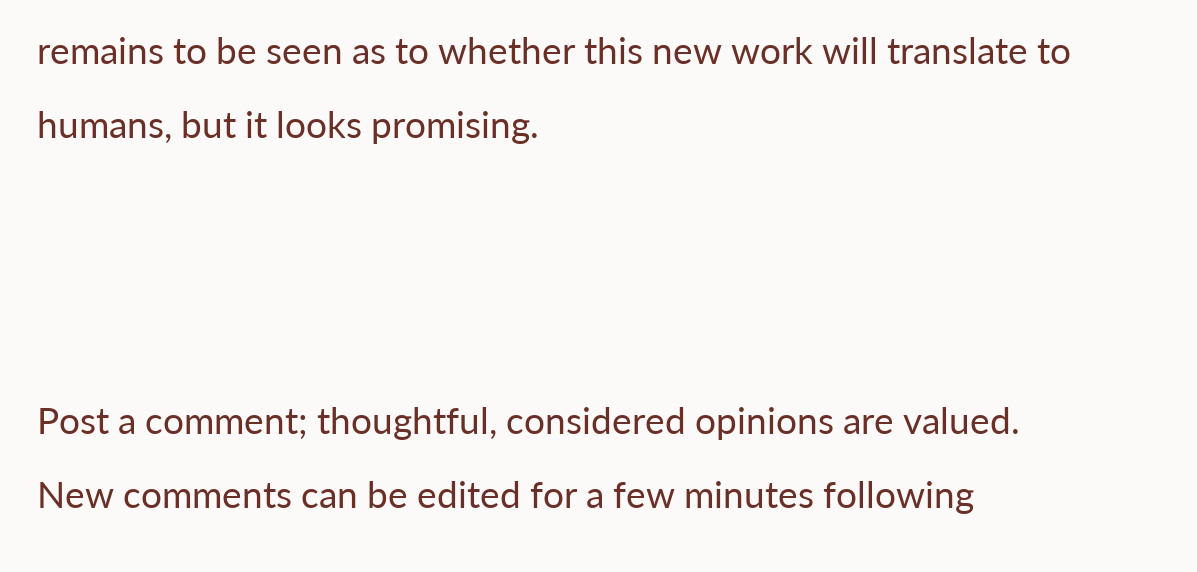remains to be seen as to whether this new work will translate to humans, but it looks promising.



Post a comment; thoughtful, considered opinions are valued. New comments can be edited for a few minutes following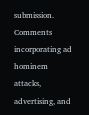submission. Comments incorporating ad hominem attacks, advertising, and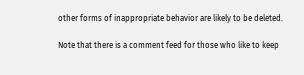other forms of inappropriate behavior are likely to be deleted.

Note that there is a comment feed for those who like to keep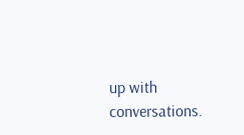up with conversations.